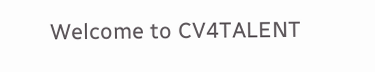Welcome to CV4TALENT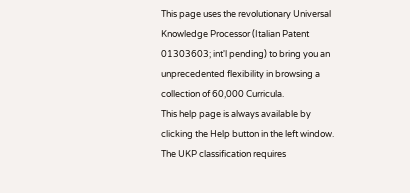This page uses the revolutionary Universal Knowledge Processor (Italian Patent 01303603; int'l pending) to bring you an unprecedented flexibility in browsing a collection of 60,000 Curricula.
This help page is always available by clicking the Help button in the left window. The UKP classification requires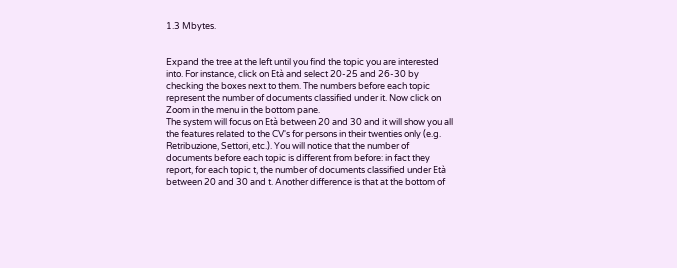1.3 Mbytes.


Expand the tree at the left until you find the topic you are interested into. For instance, click on Età and select 20-25 and 26-30 by checking the boxes next to them. The numbers before each topic represent the number of documents classified under it. Now click on Zoom in the menu in the bottom pane.
The system will focus on Età between 20 and 30 and it will show you all the features related to the CV's for persons in their twenties only (e.g. Retribuzione, Settori, etc.). You will notice that the number of documents before each topic is different from before: in fact they report, for each topic t, the number of documents classified under Età between 20 and 30 and t. Another difference is that at the bottom of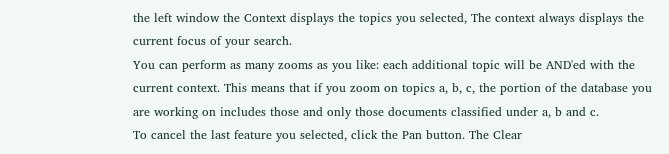the left window the Context displays the topics you selected, The context always displays the current focus of your search.
You can perform as many zooms as you like: each additional topic will be AND'ed with the current context. This means that if you zoom on topics a, b, c, the portion of the database you are working on includes those and only those documents classified under a, b and c.
To cancel the last feature you selected, click the Pan button. The Clear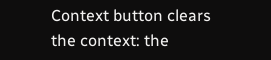Context button clears the context: the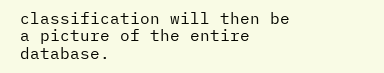classification will then be a picture of the entire database.